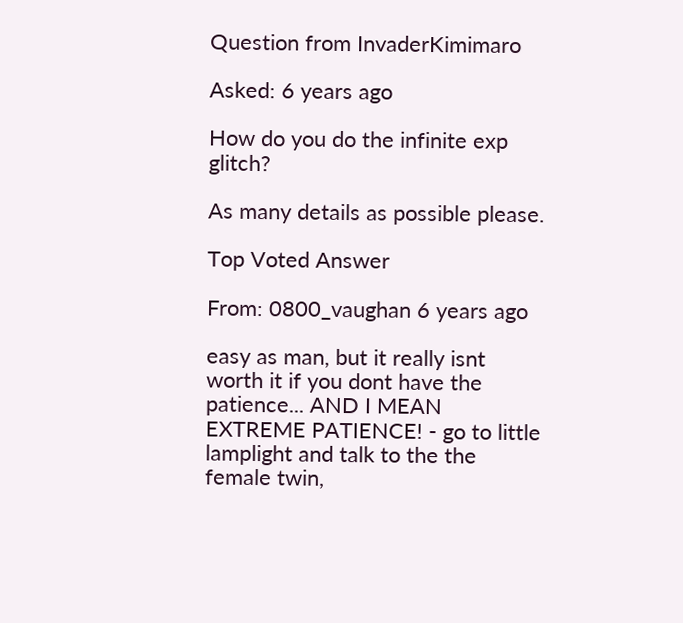Question from InvaderKimimaro

Asked: 6 years ago

How do you do the infinite exp glitch?

As many details as possible please.

Top Voted Answer

From: 0800_vaughan 6 years ago

easy as man, but it really isnt worth it if you dont have the patience... AND I MEAN EXTREME PATIENCE! - go to little lamplight and talk to the the female twin,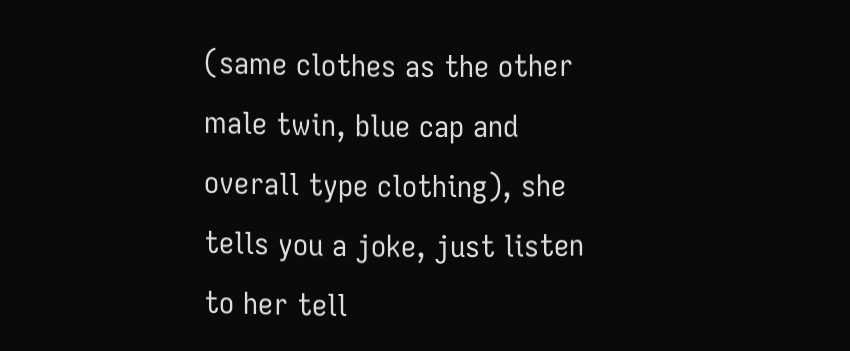(same clothes as the other male twin, blue cap and overall type clothing), she tells you a joke, just listen to her tell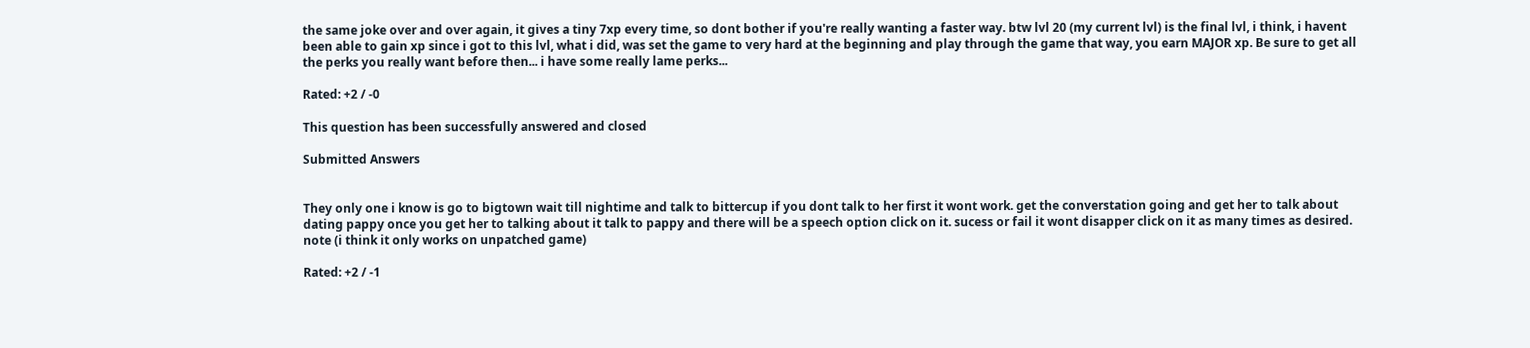the same joke over and over again, it gives a tiny 7xp every time, so dont bother if you're really wanting a faster way. btw lvl 20 (my current lvl) is the final lvl, i think, i havent been able to gain xp since i got to this lvl, what i did, was set the game to very hard at the beginning and play through the game that way, you earn MAJOR xp. Be sure to get all the perks you really want before then... i have some really lame perks...

Rated: +2 / -0

This question has been successfully answered and closed

Submitted Answers


They only one i know is go to bigtown wait till nightime and talk to bittercup if you dont talk to her first it wont work. get the converstation going and get her to talk about dating pappy once you get her to talking about it talk to pappy and there will be a speech option click on it. sucess or fail it wont disapper click on it as many times as desired. note (i think it only works on unpatched game)

Rated: +2 / -1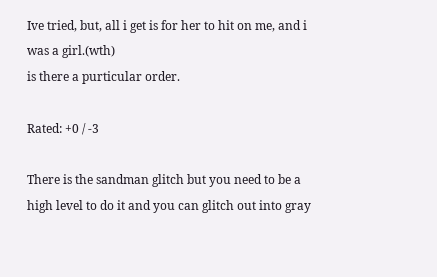Ive tried, but, all i get is for her to hit on me, and i was a girl.(wth)
is there a purticular order.

Rated: +0 / -3

There is the sandman glitch but you need to be a high level to do it and you can glitch out into gray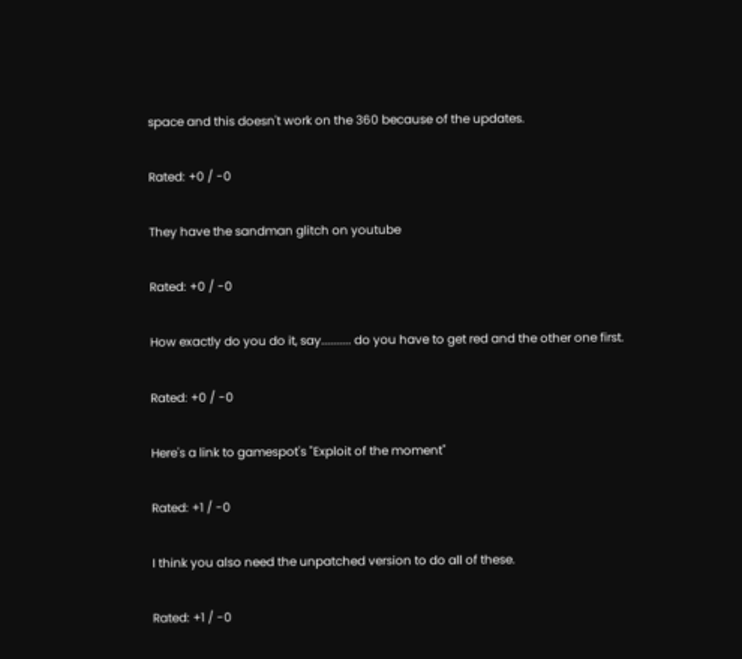space and this doesn't work on the 360 because of the updates.

Rated: +0 / -0

They have the sandman glitch on youtube

Rated: +0 / -0

How exactly do you do it, say.......... do you have to get red and the other one first.

Rated: +0 / -0

Here's a link to gamespot's "Exploit of the moment"

Rated: +1 / -0

I think you also need the unpatched version to do all of these.

Rated: +1 / -0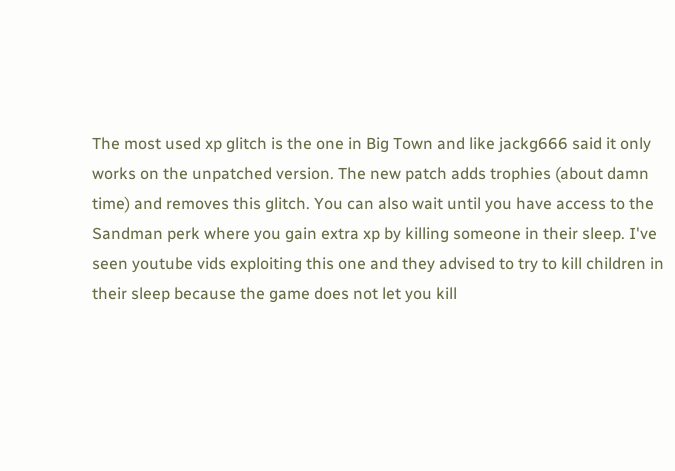The most used xp glitch is the one in Big Town and like jackg666 said it only works on the unpatched version. The new patch adds trophies (about damn time) and removes this glitch. You can also wait until you have access to the Sandman perk where you gain extra xp by killing someone in their sleep. I've seen youtube vids exploiting this one and they advised to try to kill children in their sleep because the game does not let you kill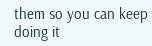them so you can keep doing it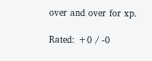over and over for xp.

Rated: +0 / -0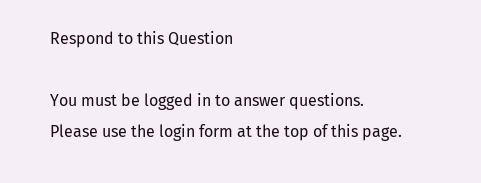Respond to this Question

You must be logged in to answer questions. Please use the login form at the top of this page.